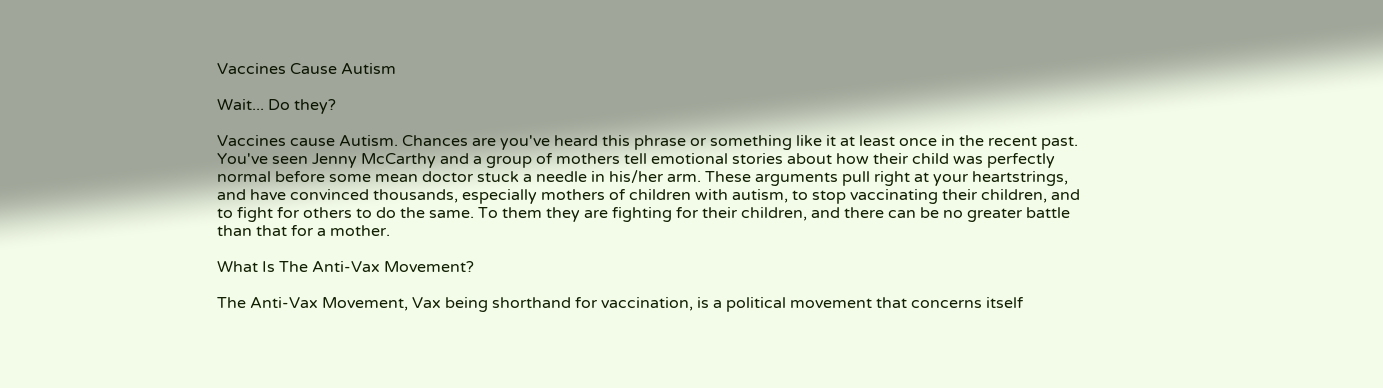Vaccines Cause Autism

Wait... Do they?

Vaccines cause Autism. Chances are you've heard this phrase or something like it at least once in the recent past. You've seen Jenny McCarthy and a group of mothers tell emotional stories about how their child was perfectly normal before some mean doctor stuck a needle in his/her arm. These arguments pull right at your heartstrings, and have convinced thousands, especially mothers of children with autism, to stop vaccinating their children, and to fight for others to do the same. To them they are fighting for their children, and there can be no greater battle than that for a mother.

What Is The Anti-Vax Movement?

The Anti-Vax Movement, Vax being shorthand for vaccination, is a political movement that concerns itself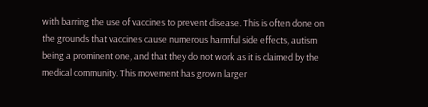with barring the use of vaccines to prevent disease. This is often done on the grounds that vaccines cause numerous harmful side effects, autism being a prominent one, and that they do not work as it is claimed by the medical community. This movement has grown larger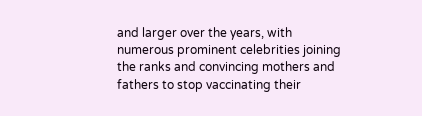and larger over the years, with numerous prominent celebrities joining the ranks and convincing mothers and fathers to stop vaccinating their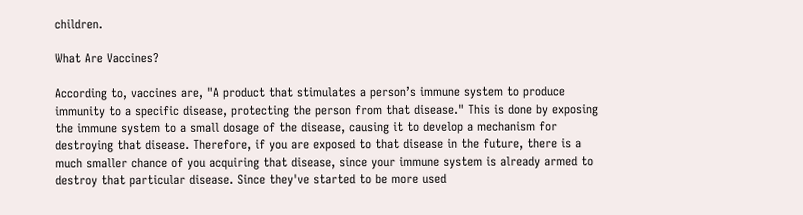children.

What Are Vaccines?

According to, vaccines are, "A product that stimulates a person’s immune system to produce immunity to a specific disease, protecting the person from that disease." This is done by exposing the immune system to a small dosage of the disease, causing it to develop a mechanism for destroying that disease. Therefore, if you are exposed to that disease in the future, there is a much smaller chance of you acquiring that disease, since your immune system is already armed to destroy that particular disease. Since they've started to be more used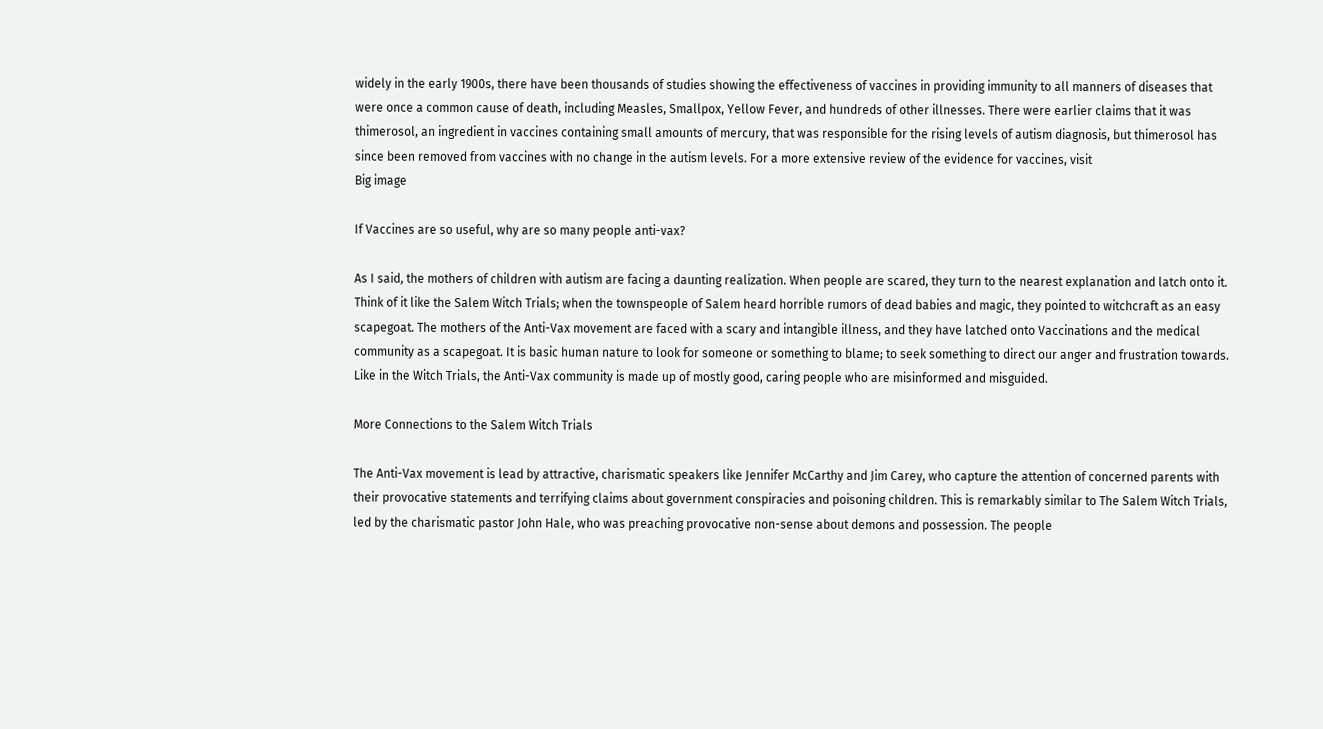widely in the early 1900s, there have been thousands of studies showing the effectiveness of vaccines in providing immunity to all manners of diseases that were once a common cause of death, including Measles, Smallpox, Yellow Fever, and hundreds of other illnesses. There were earlier claims that it was thimerosol, an ingredient in vaccines containing small amounts of mercury, that was responsible for the rising levels of autism diagnosis, but thimerosol has since been removed from vaccines with no change in the autism levels. For a more extensive review of the evidence for vaccines, visit
Big image

If Vaccines are so useful, why are so many people anti-vax?

As I said, the mothers of children with autism are facing a daunting realization. When people are scared, they turn to the nearest explanation and latch onto it. Think of it like the Salem Witch Trials; when the townspeople of Salem heard horrible rumors of dead babies and magic, they pointed to witchcraft as an easy scapegoat. The mothers of the Anti-Vax movement are faced with a scary and intangible illness, and they have latched onto Vaccinations and the medical community as a scapegoat. It is basic human nature to look for someone or something to blame; to seek something to direct our anger and frustration towards. Like in the Witch Trials, the Anti-Vax community is made up of mostly good, caring people who are misinformed and misguided.

More Connections to the Salem Witch Trials

The Anti-Vax movement is lead by attractive, charismatic speakers like Jennifer McCarthy and Jim Carey, who capture the attention of concerned parents with their provocative statements and terrifying claims about government conspiracies and poisoning children. This is remarkably similar to The Salem Witch Trials, led by the charismatic pastor John Hale, who was preaching provocative non-sense about demons and possession. The people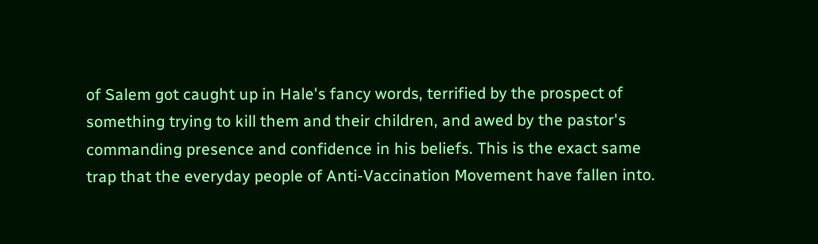of Salem got caught up in Hale's fancy words, terrified by the prospect of something trying to kill them and their children, and awed by the pastor's commanding presence and confidence in his beliefs. This is the exact same trap that the everyday people of Anti-Vaccination Movement have fallen into.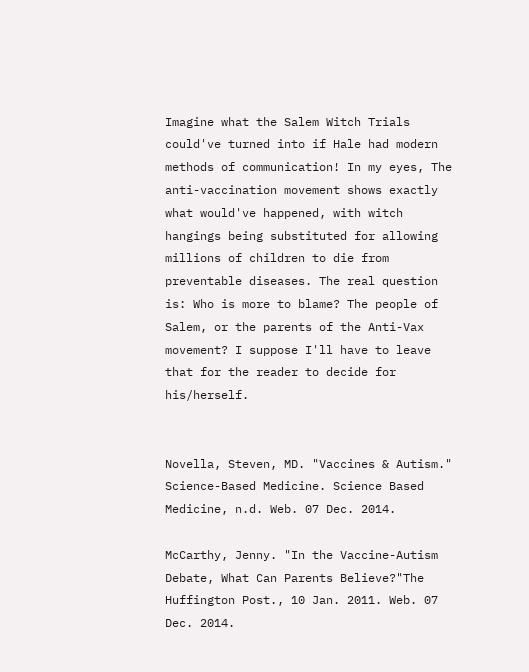Imagine what the Salem Witch Trials could've turned into if Hale had modern methods of communication! In my eyes, The anti-vaccination movement shows exactly what would've happened, with witch hangings being substituted for allowing millions of children to die from preventable diseases. The real question is: Who is more to blame? The people of Salem, or the parents of the Anti-Vax movement? I suppose I'll have to leave that for the reader to decide for his/herself.


Novella, Steven, MD. "Vaccines & Autism." Science-Based Medicine. Science Based Medicine, n.d. Web. 07 Dec. 2014.

McCarthy, Jenny. "In the Vaccine-Autism Debate, What Can Parents Believe?"The Huffington Post., 10 Jan. 2011. Web. 07 Dec. 2014.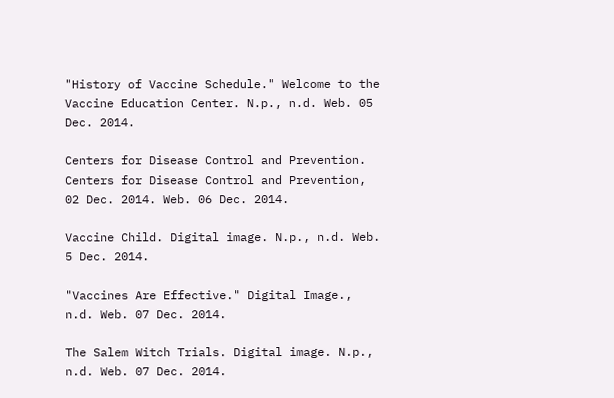"History of Vaccine Schedule." Welcome to the Vaccine Education Center. N.p., n.d. Web. 05 Dec. 2014.

Centers for Disease Control and Prevention. Centers for Disease Control and Prevention, 02 Dec. 2014. Web. 06 Dec. 2014.

Vaccine Child. Digital image. N.p., n.d. Web. 5 Dec. 2014.

"Vaccines Are Effective." Digital Image., n.d. Web. 07 Dec. 2014.

The Salem Witch Trials. Digital image. N.p., n.d. Web. 07 Dec. 2014.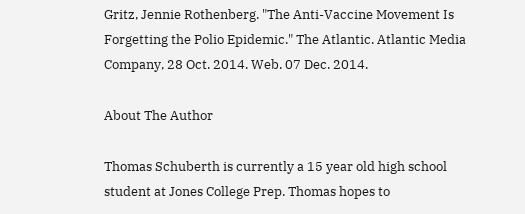Gritz, Jennie Rothenberg. "The Anti-Vaccine Movement Is Forgetting the Polio Epidemic." The Atlantic. Atlantic Media Company, 28 Oct. 2014. Web. 07 Dec. 2014.

About The Author

Thomas Schuberth is currently a 15 year old high school student at Jones College Prep. Thomas hopes to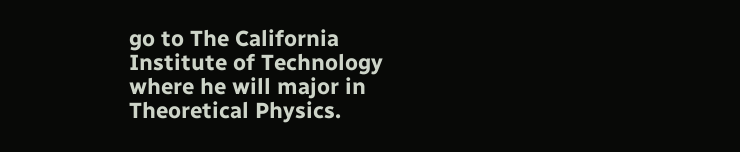go to The California Institute of Technology where he will major in Theoretical Physics.